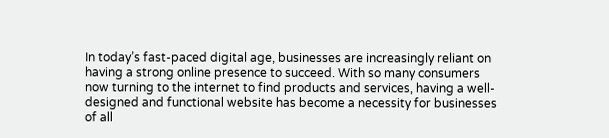In today’s fast-paced digital age, businesses are increasingly reliant on having a strong online presence to succeed. With so many consumers now turning to the internet to find products and services, having a well-designed and functional website has become a necessity for businesses of all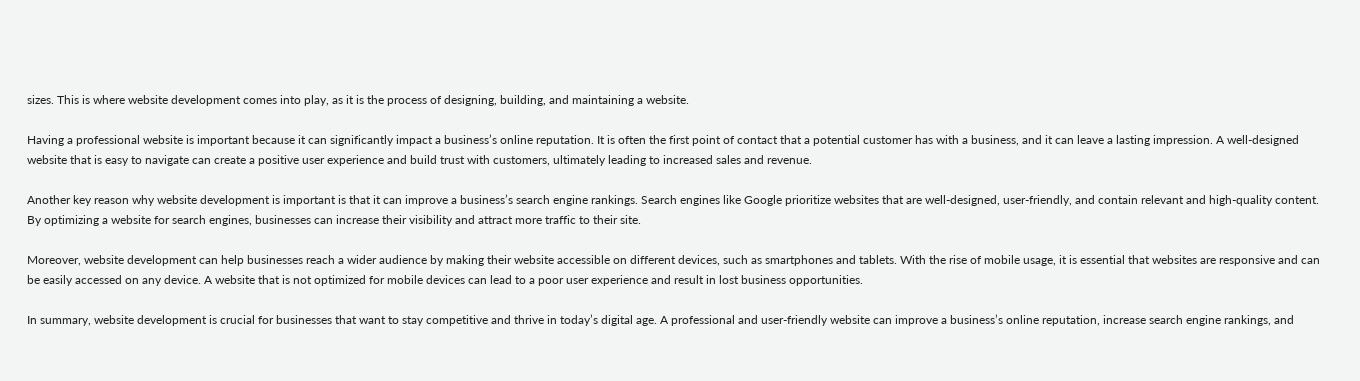sizes. This is where website development comes into play, as it is the process of designing, building, and maintaining a website.

Having a professional website is important because it can significantly impact a business’s online reputation. It is often the first point of contact that a potential customer has with a business, and it can leave a lasting impression. A well-designed website that is easy to navigate can create a positive user experience and build trust with customers, ultimately leading to increased sales and revenue.

Another key reason why website development is important is that it can improve a business’s search engine rankings. Search engines like Google prioritize websites that are well-designed, user-friendly, and contain relevant and high-quality content. By optimizing a website for search engines, businesses can increase their visibility and attract more traffic to their site.

Moreover, website development can help businesses reach a wider audience by making their website accessible on different devices, such as smartphones and tablets. With the rise of mobile usage, it is essential that websites are responsive and can be easily accessed on any device. A website that is not optimized for mobile devices can lead to a poor user experience and result in lost business opportunities.

In summary, website development is crucial for businesses that want to stay competitive and thrive in today’s digital age. A professional and user-friendly website can improve a business’s online reputation, increase search engine rankings, and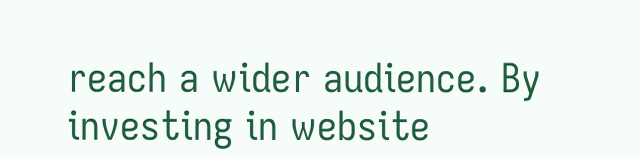reach a wider audience. By investing in website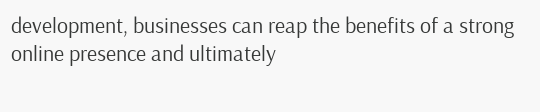development, businesses can reap the benefits of a strong online presence and ultimately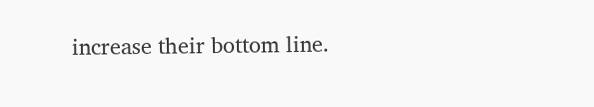increase their bottom line.